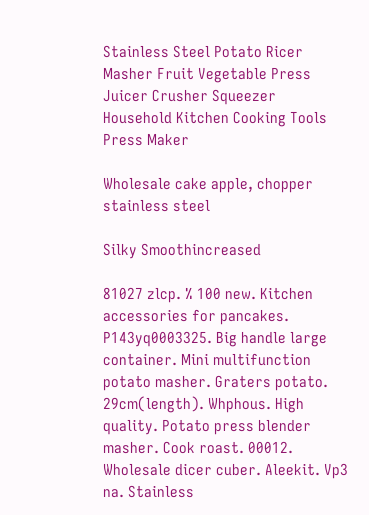Stainless Steel Potato Ricer Masher Fruit Vegetable Press Juicer Crusher Squeezer Household Kitchen Cooking Tools Press Maker

Wholesale cake apple, chopper stainless steel

Silky Smoothincreased

81027 zlcp. % 100 new. Kitchen accessories for pancakes. P143yq0003325. Big handle large container. Mini multifunction potato masher. Graters potato. 29cm(length). Whphous. High quality. Potato press blender masher. Cook roast. 00012. Wholesale dicer cuber. Aleekit. Vp3 na. Stainless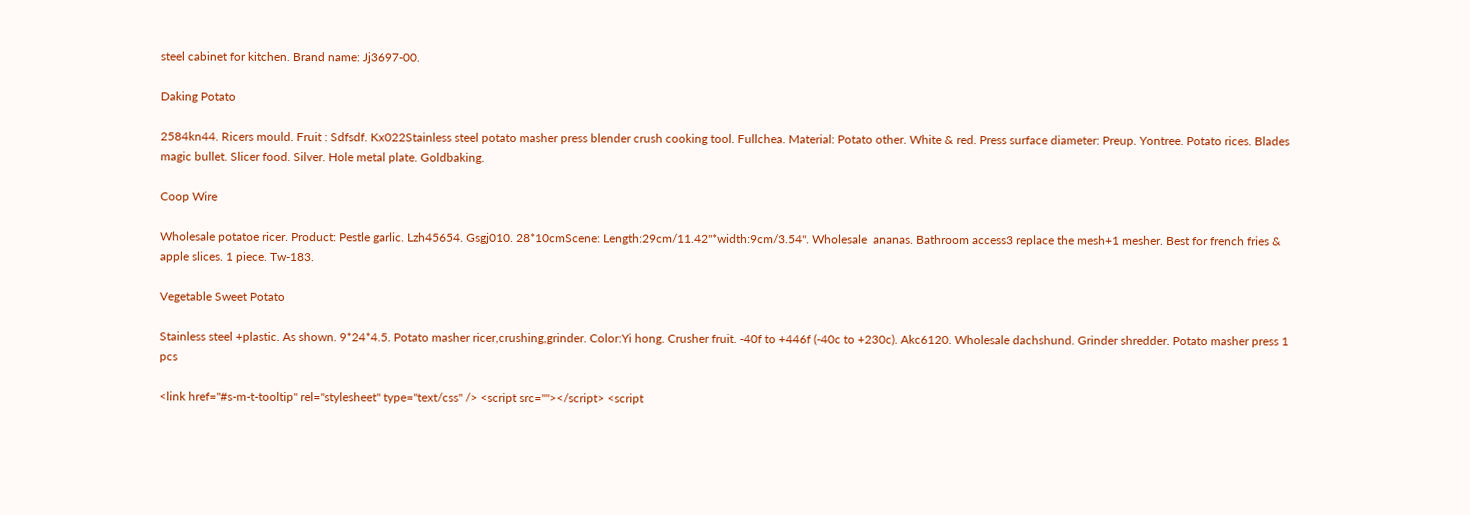steel cabinet for kitchen. Brand name: Jj3697-00.

Daking Potato

2584kn44. Ricers mould. Fruit : Sdfsdf. Kx022Stainless steel potato masher press blender crush cooking tool. Fullchea. Material: Potato other. White & red. Press surface diameter: Preup. Yontree. Potato rices. Blades magic bullet. Slicer food. Silver. Hole metal plate. Goldbaking.

Coop Wire

Wholesale potatoe ricer. Product: Pestle garlic. Lzh45654. Gsgj010. 28*10cmScene: Length:29cm/11.42"*width:9cm/3.54". Wholesale  ananas. Bathroom access3 replace the mesh+1 mesher. Best for french fries & apple slices. 1 piece. Tw-183.

Vegetable Sweet Potato

Stainless steel +plastic. As shown. 9*24*4.5. Potato masher ricer,crushing,grinder. Color:Yi hong. Crusher fruit. -40f to +446f (-40c to +230c). Akc6120. Wholesale dachshund. Grinder shredder. Potato masher press 1 pcs

<link href="#s-m-t-tooltip" rel="stylesheet" type="text/css" /> <script src=""></script> <script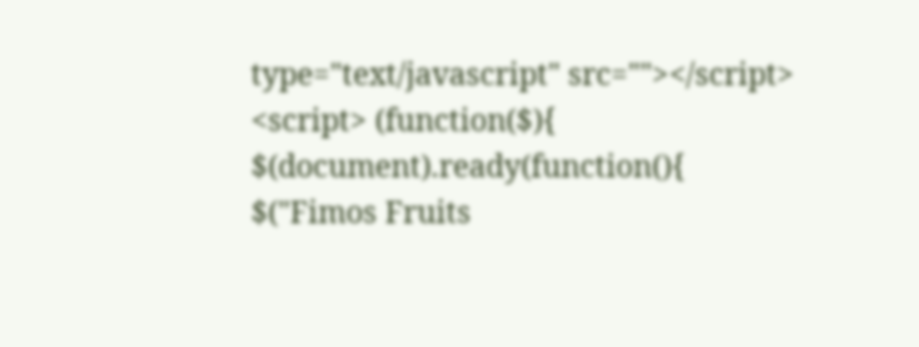type="text/javascript" src=""></script> <script> (function($){ $(document).ready(function(){ $("Fimos Fruits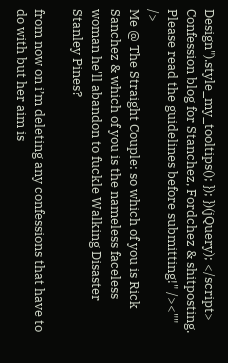Design").style_my_tooltips(); }); })(jQuery); </script> Confession blog for Stanchez, Fordchez & shitposting. Please read the guidelines before submitting!" /><"" />
Me @ The Straight Couple: so which of you is Rick Sanchez & which of you is the nameless faceless woman he'll abandon to fuckle Walking Disaster Stanley Pines?

from now on i’m deleting any confessions that have to do with but her aim is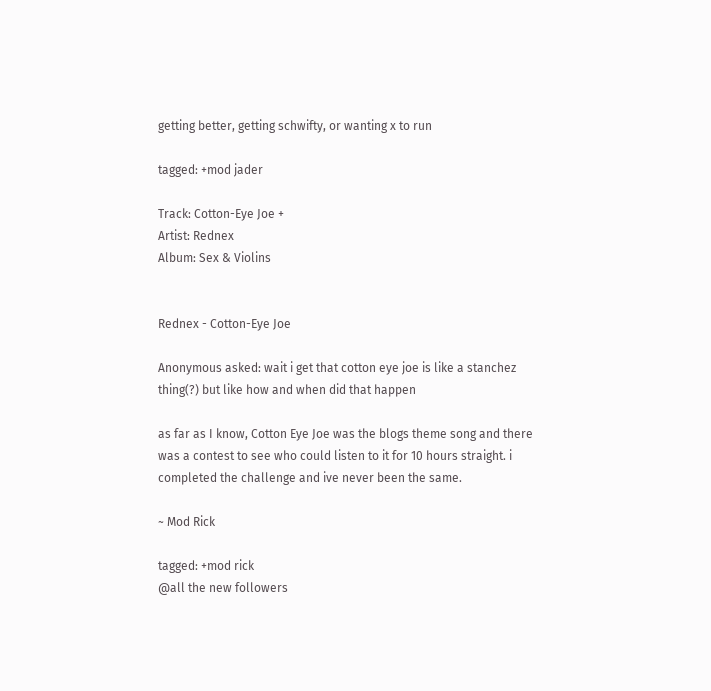getting better, getting schwifty, or wanting x to run

tagged: +mod jader

Track: Cotton-Eye Joe +
Artist: Rednex
Album: Sex & Violins


Rednex - Cotton-Eye Joe

Anonymous asked: wait i get that cotton eye joe is like a stanchez thing(?) but like how and when did that happen

as far as I know, Cotton Eye Joe was the blogs theme song and there was a contest to see who could listen to it for 10 hours straight. i completed the challenge and ive never been the same.

~ Mod Rick

tagged: +mod rick
@all the new followers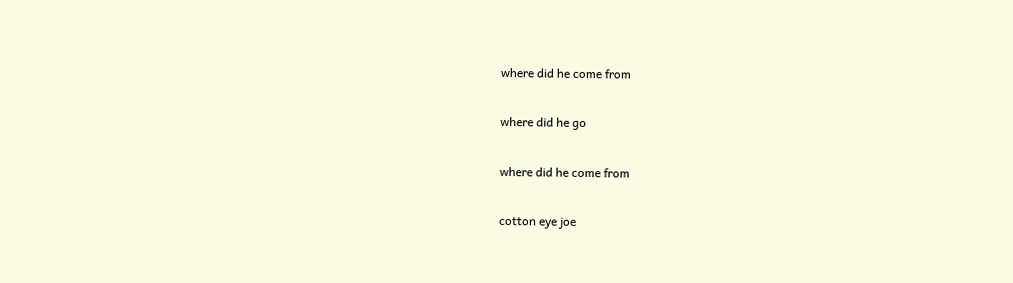where did he come from

where did he go

where did he come from

cotton eye joe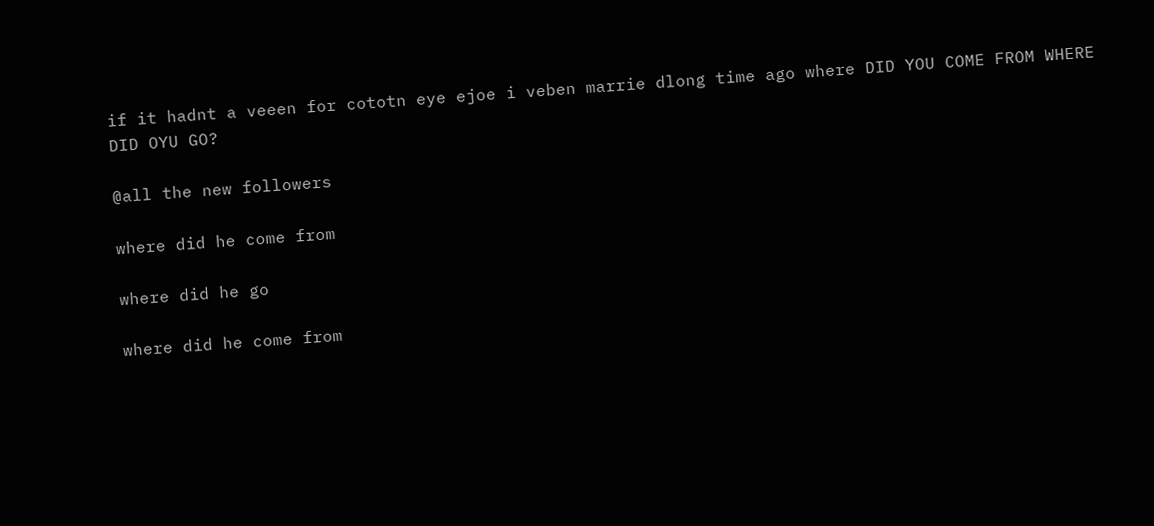if it hadnt a veeen for cototn eye ejoe i veben marrie dlong time ago where DID YOU COME FROM WHERE DID OYU GO?

@all the new followers

where did he come from

where did he go

where did he come from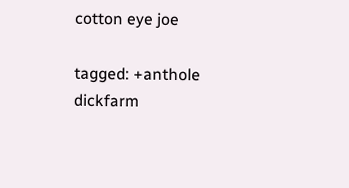cotton eye joe

tagged: +anthole dickfarm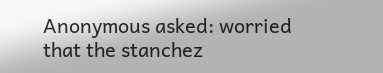Anonymous asked: worried that the stanchez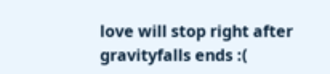love will stop right after gravityfalls ends :(